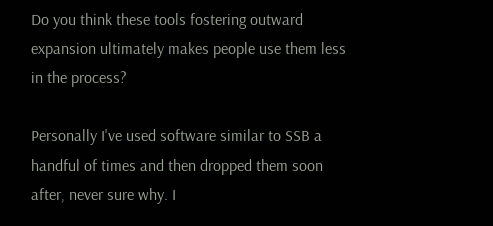Do you think these tools fostering outward expansion ultimately makes people use them less in the process?

Personally I've used software similar to SSB a handful of times and then dropped them soon after, never sure why. I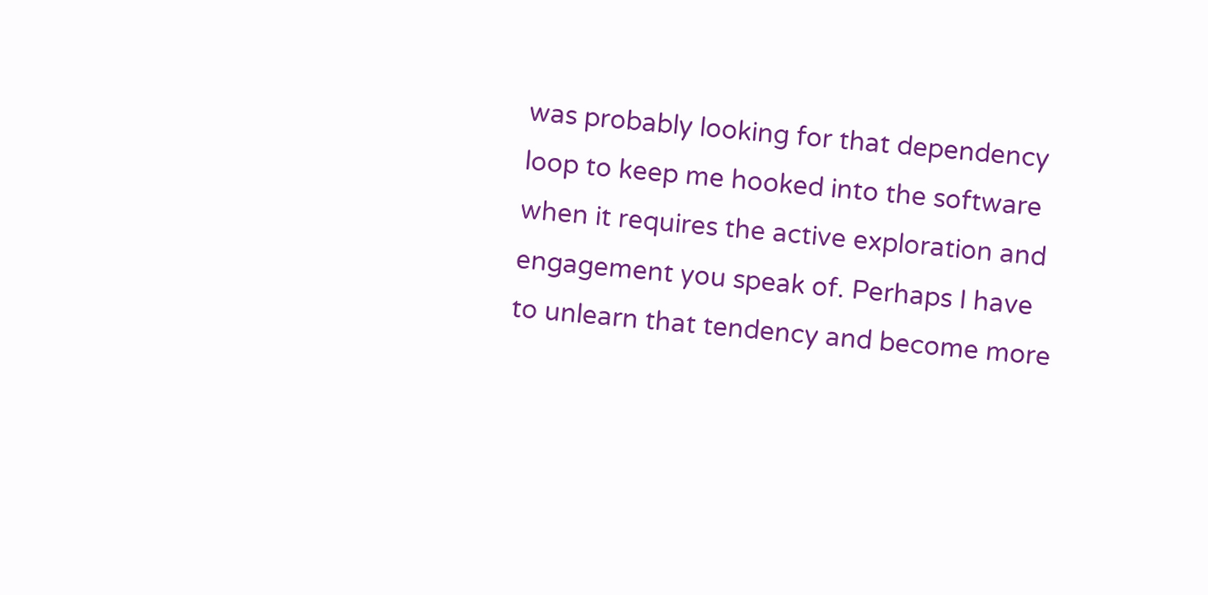was probably looking for that dependency loop to keep me hooked into the software when it requires the active exploration and engagement you speak of. Perhaps I have to unlearn that tendency and become more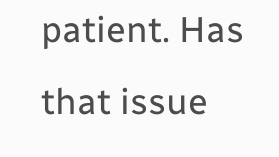patient. Has that issue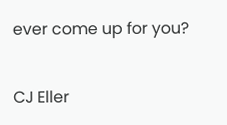ever come up for you?

CJ Eller